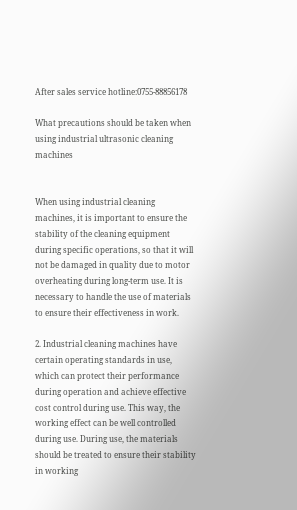After sales service hotline:0755-88856178

What precautions should be taken when using industrial ultrasonic cleaning machines


When using industrial cleaning machines, it is important to ensure the stability of the cleaning equipment during specific operations, so that it will not be damaged in quality due to motor overheating during long-term use. It is necessary to handle the use of materials to ensure their effectiveness in work.

2. Industrial cleaning machines have certain operating standards in use, which can protect their performance during operation and achieve effective cost control during use. This way, the working effect can be well controlled during use. During use, the materials should be treated to ensure their stability in working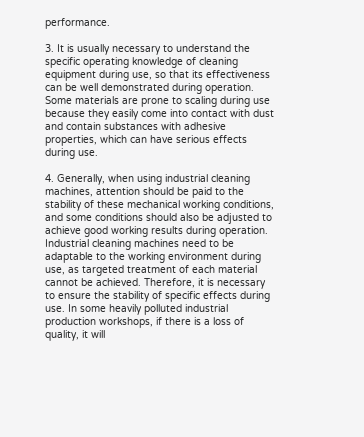performance.

3. It is usually necessary to understand the specific operating knowledge of cleaning equipment during use, so that its effectiveness can be well demonstrated during operation. Some materials are prone to scaling during use because they easily come into contact with dust and contain substances with adhesive properties, which can have serious effects during use.

4. Generally, when using industrial cleaning machines, attention should be paid to the stability of these mechanical working conditions, and some conditions should also be adjusted to achieve good working results during operation. Industrial cleaning machines need to be adaptable to the working environment during use, as targeted treatment of each material cannot be achieved. Therefore, it is necessary to ensure the stability of specific effects during use. In some heavily polluted industrial production workshops, if there is a loss of quality, it will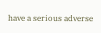have a serious adverse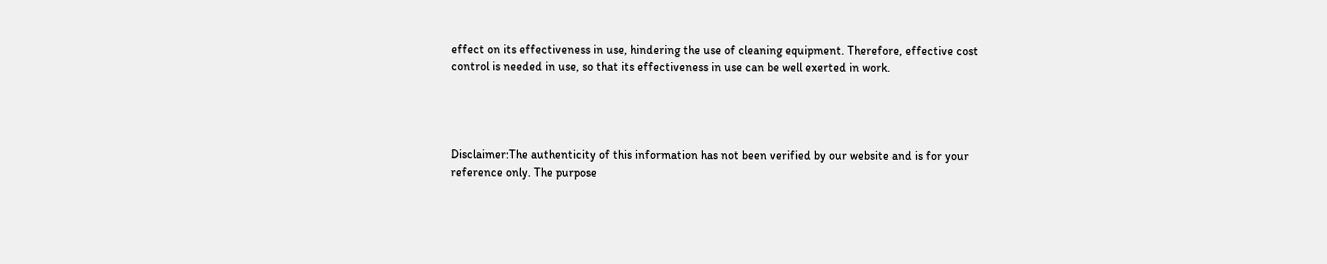effect on its effectiveness in use, hindering the use of cleaning equipment. Therefore, effective cost control is needed in use, so that its effectiveness in use can be well exerted in work.




Disclaimer:The authenticity of this information has not been verified by our website and is for your reference only. The purpose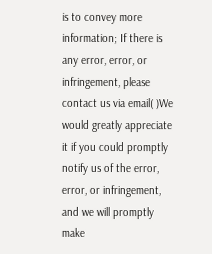is to convey more information; If there is any error, error, or infringement, please contact us via email( )We would greatly appreciate it if you could promptly notify us of the error, error, or infringement, and we will promptly make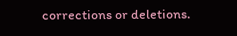corrections or deletions.